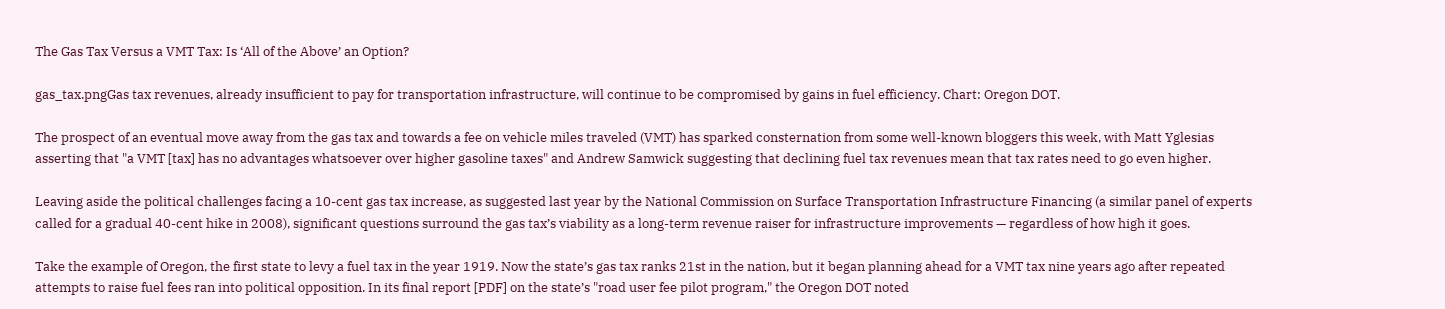The Gas Tax Versus a VMT Tax: Is ‘All of the Above’ an Option?

gas_tax.pngGas tax revenues, already insufficient to pay for transportation infrastructure, will continue to be compromised by gains in fuel efficiency. Chart: Oregon DOT.

The prospect of an eventual move away from the gas tax and towards a fee on vehicle miles traveled (VMT) has sparked consternation from some well-known bloggers this week, with Matt Yglesias asserting that "a VMT [tax] has no advantages whatsoever over higher gasoline taxes" and Andrew Samwick suggesting that declining fuel tax revenues mean that tax rates need to go even higher.

Leaving aside the political challenges facing a 10-cent gas tax increase, as suggested last year by the National Commission on Surface Transportation Infrastructure Financing (a similar panel of experts called for a gradual 40-cent hike in 2008), significant questions surround the gas tax’s viability as a long-term revenue raiser for infrastructure improvements — regardless of how high it goes.

Take the example of Oregon, the first state to levy a fuel tax in the year 1919. Now the state’s gas tax ranks 21st in the nation, but it began planning ahead for a VMT tax nine years ago after repeated attempts to raise fuel fees ran into political opposition. In its final report [PDF] on the state’s "road user fee pilot program," the Oregon DOT noted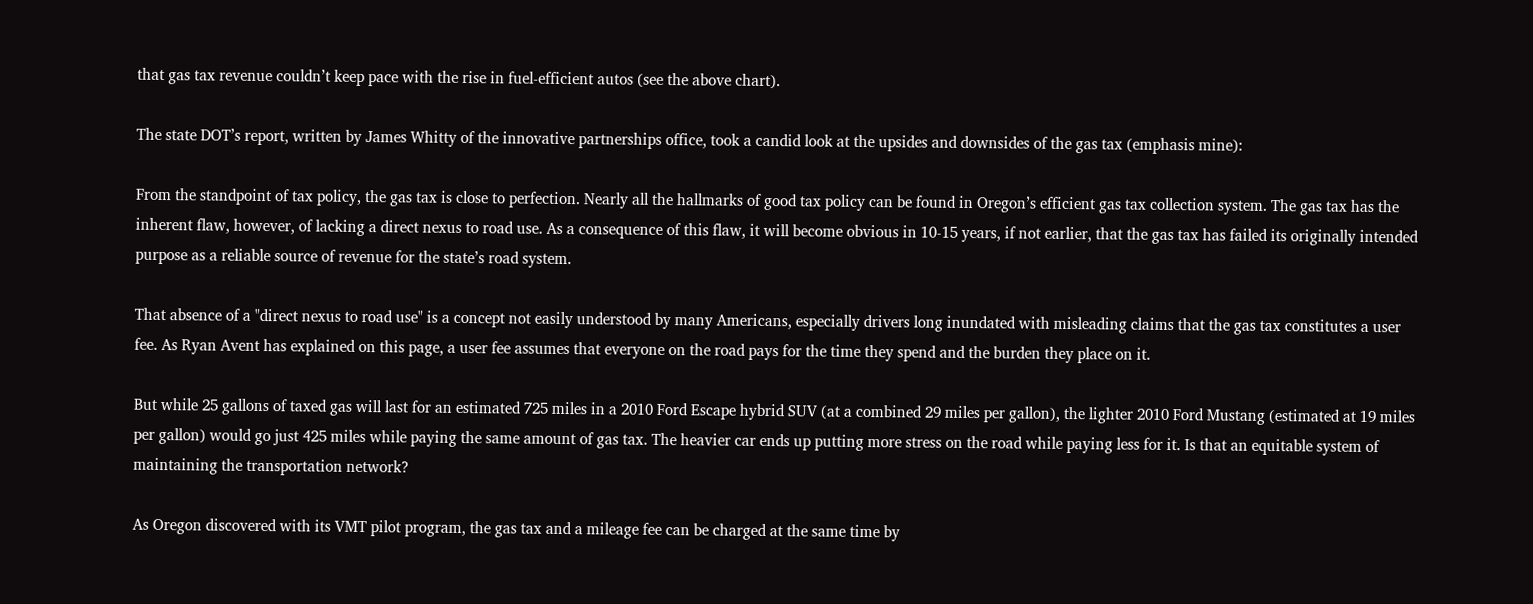that gas tax revenue couldn’t keep pace with the rise in fuel-efficient autos (see the above chart).

The state DOT’s report, written by James Whitty of the innovative partnerships office, took a candid look at the upsides and downsides of the gas tax (emphasis mine):

From the standpoint of tax policy, the gas tax is close to perfection. Nearly all the hallmarks of good tax policy can be found in Oregon’s efficient gas tax collection system. The gas tax has the inherent flaw, however, of lacking a direct nexus to road use. As a consequence of this flaw, it will become obvious in 10-15 years, if not earlier, that the gas tax has failed its originally intended purpose as a reliable source of revenue for the state’s road system.

That absence of a "direct nexus to road use" is a concept not easily understood by many Americans, especially drivers long inundated with misleading claims that the gas tax constitutes a user fee. As Ryan Avent has explained on this page, a user fee assumes that everyone on the road pays for the time they spend and the burden they place on it.

But while 25 gallons of taxed gas will last for an estimated 725 miles in a 2010 Ford Escape hybrid SUV (at a combined 29 miles per gallon), the lighter 2010 Ford Mustang (estimated at 19 miles per gallon) would go just 425 miles while paying the same amount of gas tax. The heavier car ends up putting more stress on the road while paying less for it. Is that an equitable system of maintaining the transportation network?

As Oregon discovered with its VMT pilot program, the gas tax and a mileage fee can be charged at the same time by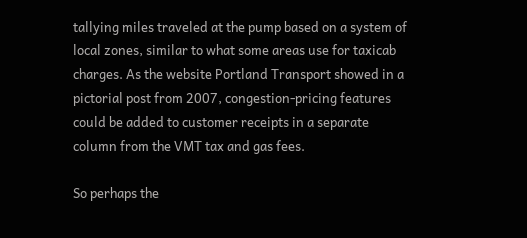tallying miles traveled at the pump based on a system of local zones, similar to what some areas use for taxicab charges. As the website Portland Transport showed in a pictorial post from 2007, congestion-pricing features could be added to customer receipts in a separate column from the VMT tax and gas fees.

So perhaps the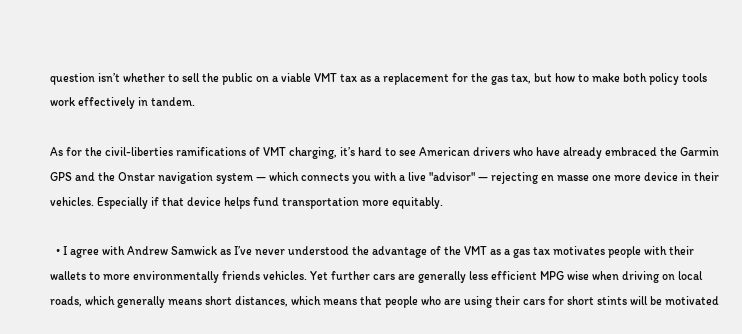question isn’t whether to sell the public on a viable VMT tax as a replacement for the gas tax, but how to make both policy tools work effectively in tandem.

As for the civil-liberties ramifications of VMT charging, it’s hard to see American drivers who have already embraced the Garmin GPS and the Onstar navigation system — which connects you with a live "advisor" — rejecting en masse one more device in their vehicles. Especially if that device helps fund transportation more equitably.

  • I agree with Andrew Samwick as I’ve never understood the advantage of the VMT as a gas tax motivates people with their wallets to more environmentally friends vehicles. Yet further cars are generally less efficient MPG wise when driving on local roads, which generally means short distances, which means that people who are using their cars for short stints will be motivated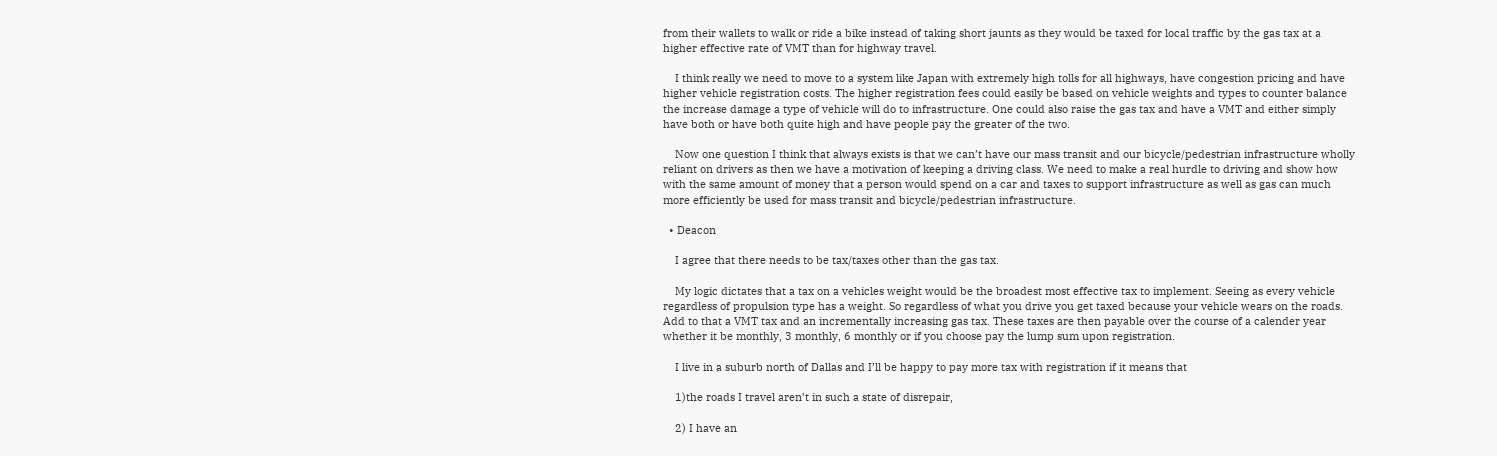from their wallets to walk or ride a bike instead of taking short jaunts as they would be taxed for local traffic by the gas tax at a higher effective rate of VMT than for highway travel.

    I think really we need to move to a system like Japan with extremely high tolls for all highways, have congestion pricing and have higher vehicle registration costs. The higher registration fees could easily be based on vehicle weights and types to counter balance the increase damage a type of vehicle will do to infrastructure. One could also raise the gas tax and have a VMT and either simply have both or have both quite high and have people pay the greater of the two.

    Now one question I think that always exists is that we can’t have our mass transit and our bicycle/pedestrian infrastructure wholly reliant on drivers as then we have a motivation of keeping a driving class. We need to make a real hurdle to driving and show how with the same amount of money that a person would spend on a car and taxes to support infrastructure as well as gas can much more efficiently be used for mass transit and bicycle/pedestrian infrastructure.

  • Deacon

    I agree that there needs to be tax/taxes other than the gas tax.

    My logic dictates that a tax on a vehicles weight would be the broadest most effective tax to implement. Seeing as every vehicle regardless of propulsion type has a weight. So regardless of what you drive you get taxed because your vehicle wears on the roads. Add to that a VMT tax and an incrementally increasing gas tax. These taxes are then payable over the course of a calender year whether it be monthly, 3 monthly, 6 monthly or if you choose pay the lump sum upon registration.

    I live in a suburb north of Dallas and I’ll be happy to pay more tax with registration if it means that

    1)the roads I travel aren’t in such a state of disrepair,

    2) I have an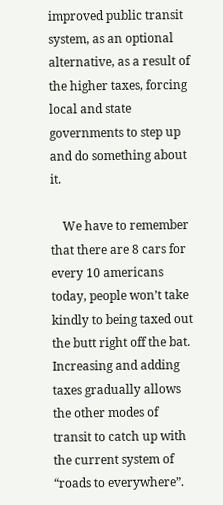improved public transit system, as an optional alternative, as a result of the higher taxes, forcing local and state governments to step up and do something about it.

    We have to remember that there are 8 cars for every 10 americans today, people won’t take kindly to being taxed out the butt right off the bat. Increasing and adding taxes gradually allows the other modes of transit to catch up with the current system of “roads to everywhere”.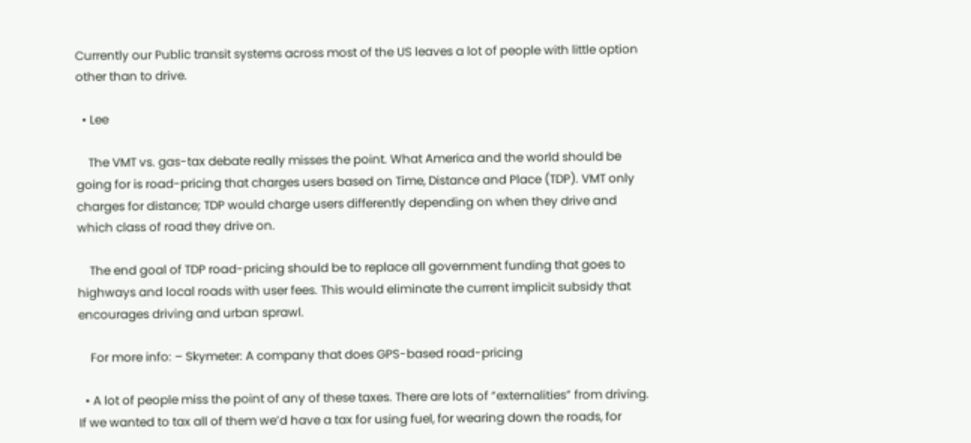Currently our Public transit systems across most of the US leaves a lot of people with little option other than to drive.

  • Lee

    The VMT vs. gas-tax debate really misses the point. What America and the world should be going for is road-pricing that charges users based on Time, Distance and Place (TDP). VMT only charges for distance; TDP would charge users differently depending on when they drive and which class of road they drive on.

    The end goal of TDP road-pricing should be to replace all government funding that goes to highways and local roads with user fees. This would eliminate the current implicit subsidy that encourages driving and urban sprawl.

    For more info: – Skymeter: A company that does GPS-based road-pricing

  • A lot of people miss the point of any of these taxes. There are lots of “externalities” from driving. If we wanted to tax all of them we’d have a tax for using fuel, for wearing down the roads, for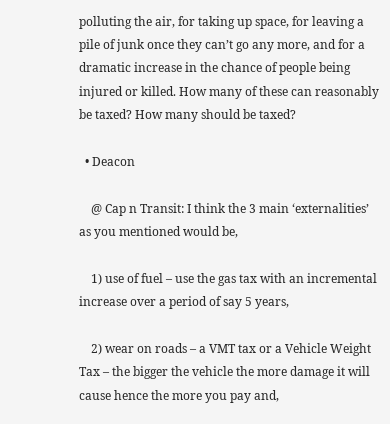polluting the air, for taking up space, for leaving a pile of junk once they can’t go any more, and for a dramatic increase in the chance of people being injured or killed. How many of these can reasonably be taxed? How many should be taxed?

  • Deacon

    @ Cap n Transit: I think the 3 main ‘externalities’ as you mentioned would be,

    1) use of fuel – use the gas tax with an incremental increase over a period of say 5 years,

    2) wear on roads – a VMT tax or a Vehicle Weight Tax – the bigger the vehicle the more damage it will cause hence the more you pay and,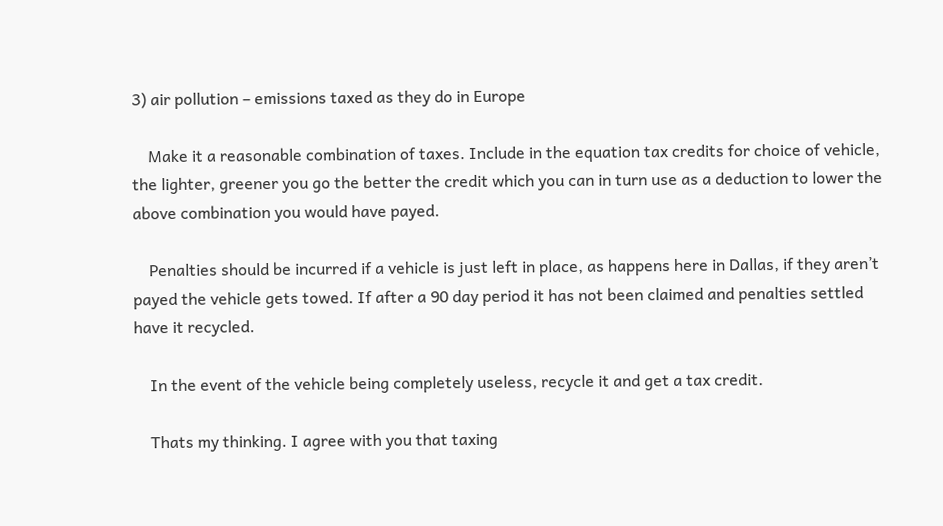3) air pollution – emissions taxed as they do in Europe

    Make it a reasonable combination of taxes. Include in the equation tax credits for choice of vehicle, the lighter, greener you go the better the credit which you can in turn use as a deduction to lower the above combination you would have payed.

    Penalties should be incurred if a vehicle is just left in place, as happens here in Dallas, if they aren’t payed the vehicle gets towed. If after a 90 day period it has not been claimed and penalties settled have it recycled.

    In the event of the vehicle being completely useless, recycle it and get a tax credit.

    Thats my thinking. I agree with you that taxing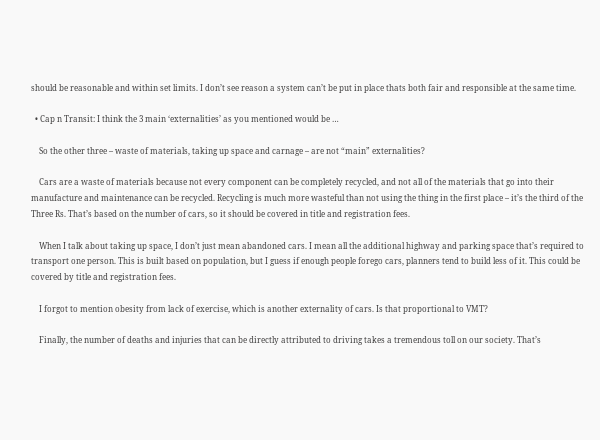should be reasonable and within set limits. I don’t see reason a system can’t be put in place thats both fair and responsible at the same time.

  • Cap n Transit: I think the 3 main ‘externalities’ as you mentioned would be …

    So the other three – waste of materials, taking up space and carnage – are not “main” externalities?

    Cars are a waste of materials because not every component can be completely recycled, and not all of the materials that go into their manufacture and maintenance can be recycled. Recycling is much more wasteful than not using the thing in the first place – it’s the third of the Three Rs. That’s based on the number of cars, so it should be covered in title and registration fees.

    When I talk about taking up space, I don’t just mean abandoned cars. I mean all the additional highway and parking space that’s required to transport one person. This is built based on population, but I guess if enough people forego cars, planners tend to build less of it. This could be covered by title and registration fees.

    I forgot to mention obesity from lack of exercise, which is another externality of cars. Is that proportional to VMT?

    Finally, the number of deaths and injuries that can be directly attributed to driving takes a tremendous toll on our society. That’s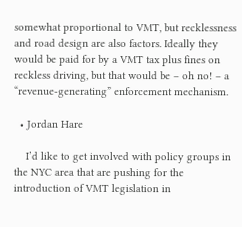somewhat proportional to VMT, but recklessness and road design are also factors. Ideally they would be paid for by a VMT tax plus fines on reckless driving, but that would be – oh no! – a “revenue-generating” enforcement mechanism.

  • Jordan Hare

    I’d like to get involved with policy groups in the NYC area that are pushing for the introduction of VMT legislation in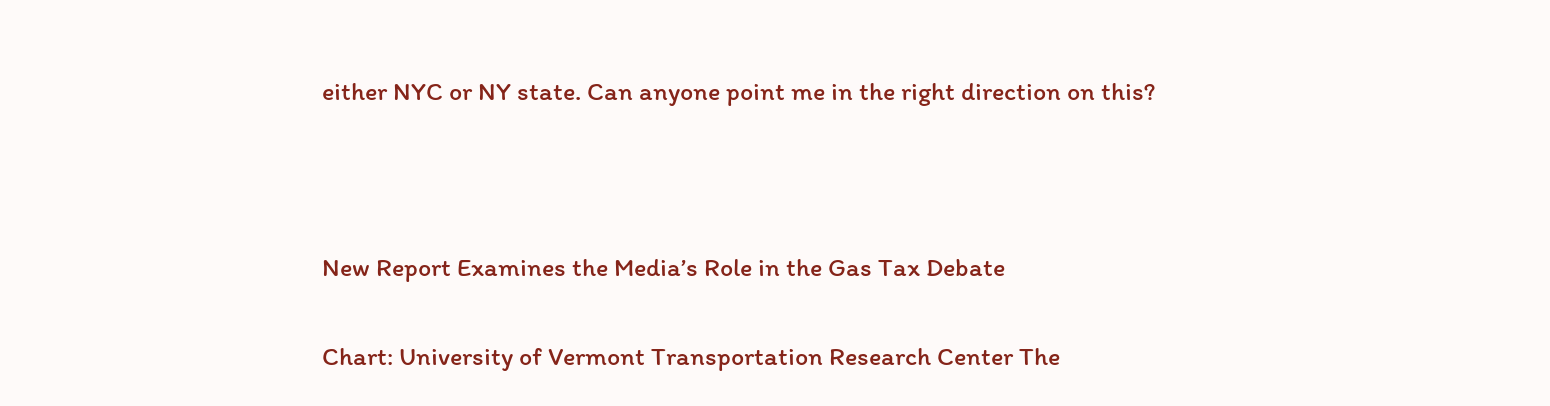either NYC or NY state. Can anyone point me in the right direction on this?



New Report Examines the Media’s Role in the Gas Tax Debate

Chart: University of Vermont Transportation Research Center The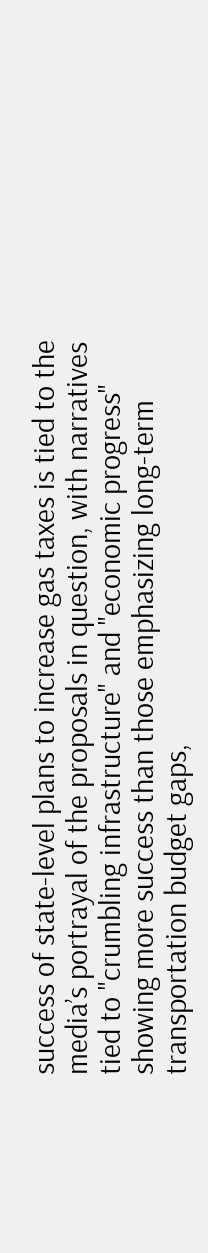success of state-level plans to increase gas taxes is tied to the media’s portrayal of the proposals in question, with narratives tied to "crumbling infrastructure" and "economic progress" showing more success than those emphasizing long-term transportation budget gaps,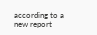according to a new report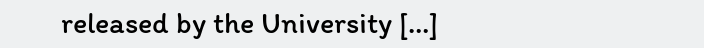released by the University […]